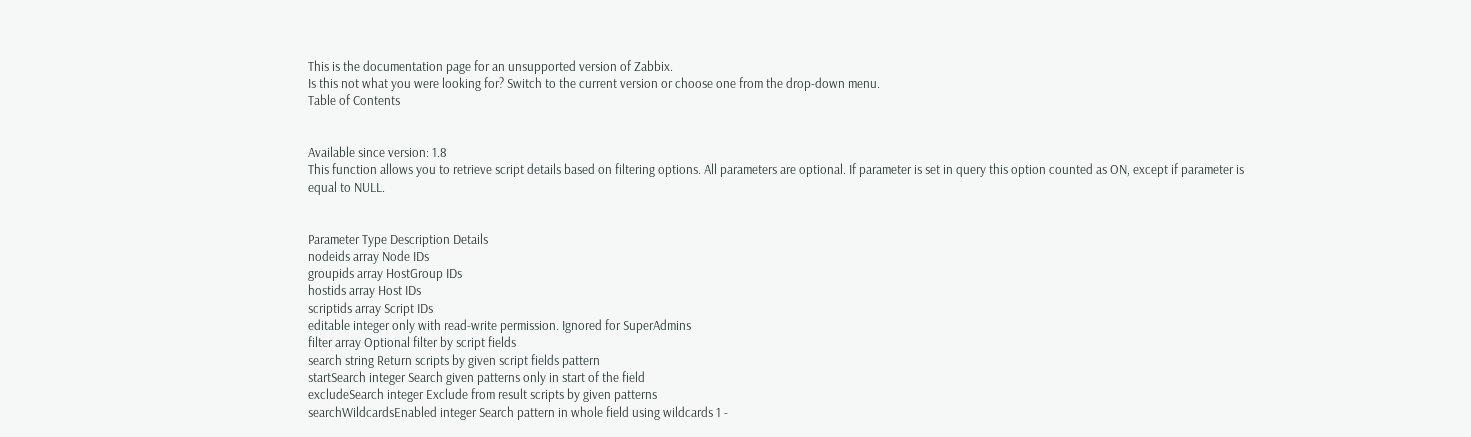This is the documentation page for an unsupported version of Zabbix.
Is this not what you were looking for? Switch to the current version or choose one from the drop-down menu.
Table of Contents


Available since version: 1.8
This function allows you to retrieve script details based on filtering options. All parameters are optional. If parameter is set in query this option counted as ON, except if parameter is equal to NULL.


Parameter Type Description Details
nodeids array Node IDs
groupids array HostGroup IDs
hostids array Host IDs
scriptids array Script IDs
editable integer only with read-write permission. Ignored for SuperAdmins
filter array Optional filter by script fields
search string Return scripts by given script fields pattern
startSearch integer Search given patterns only in start of the field
excludeSearch integer Exclude from result scripts by given patterns
searchWildcardsEnabled integer Search pattern in whole field using wildcards 1 -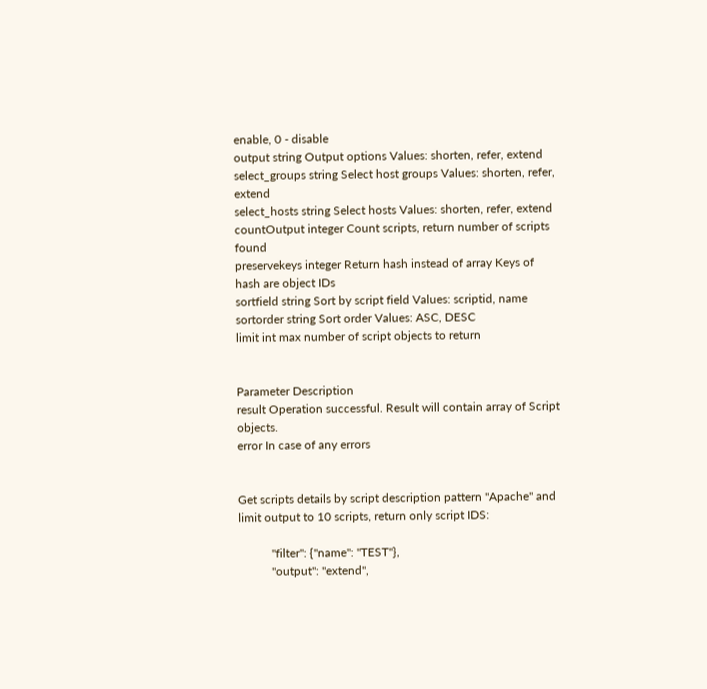enable, 0 - disable
output string Output options Values: shorten, refer, extend
select_groups string Select host groups Values: shorten, refer, extend
select_hosts string Select hosts Values: shorten, refer, extend
countOutput integer Count scripts, return number of scripts found
preservekeys integer Return hash instead of array Keys of hash are object IDs
sortfield string Sort by script field Values: scriptid, name
sortorder string Sort order Values: ASC, DESC
limit int max number of script objects to return


Parameter Description
result Operation successful. Result will contain array of Script objects.
error In case of any errors


Get scripts details by script description pattern "Apache" and limit output to 10 scripts, return only script IDS:

           "filter": {"name": "TEST"},
           "output": "extend",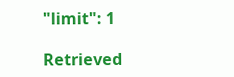"limit": 1

Retrieved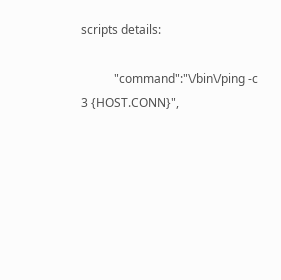scripts details:

           "command":"\/bin\/ping -c 3 {HOST.CONN}",